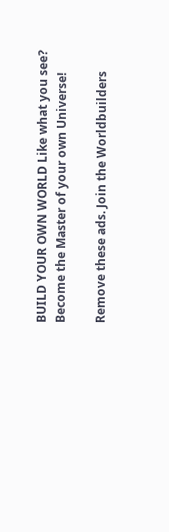BUILD YOUR OWN WORLD Like what you see? Become the Master of your own Universe!

Remove these ads. Join the Worldbuilders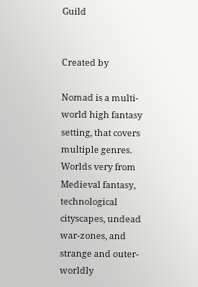Guild


Created by

Nomad is a multi-world high fantasy setting, that covers multiple genres. Worlds very from Medieval fantasy, technological cityscapes, undead war-zones, and strange and outer-worldly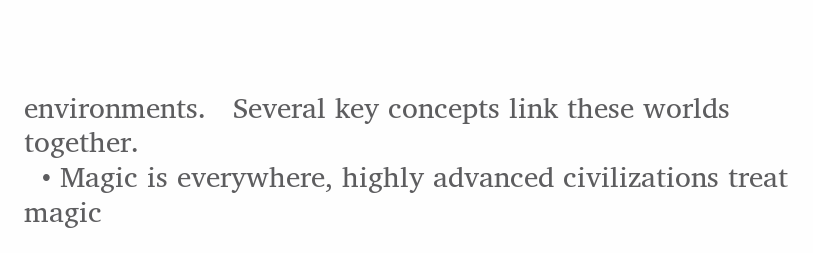environments.   Several key concepts link these worlds together.
  • Magic is everywhere, highly advanced civilizations treat magic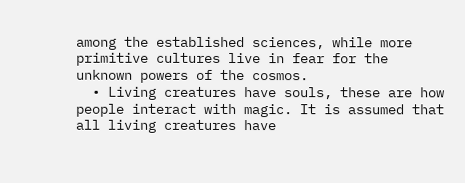among the established sciences, while more primitive cultures live in fear for the unknown powers of the cosmos.
  • Living creatures have souls, these are how people interact with magic. It is assumed that all living creatures have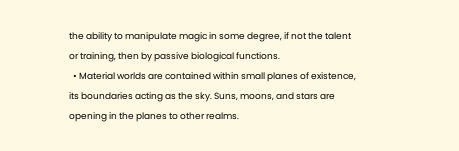the ability to manipulate magic in some degree, if not the talent or training, then by passive biological functions.
  • Material worlds are contained within small planes of existence, its boundaries acting as the sky. Suns, moons, and stars are opening in the planes to other realms.